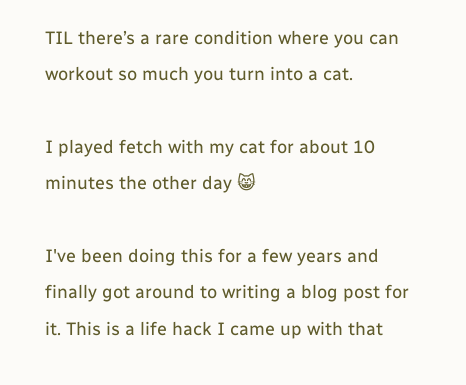TIL there’s a rare condition where you can workout so much you turn into a cat.

I played fetch with my cat for about 10 minutes the other day 😸

I've been doing this for a few years and finally got around to writing a blog post for it. This is a life hack I came up with that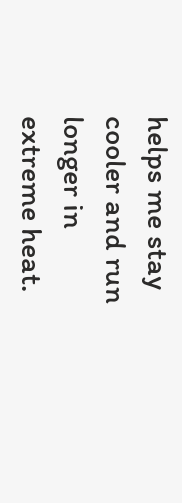helps me stay cooler and run longer in extreme heat.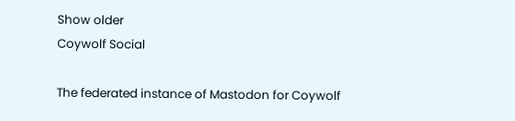Show older
Coywolf Social

The federated instance of Mastodon for Coywolf